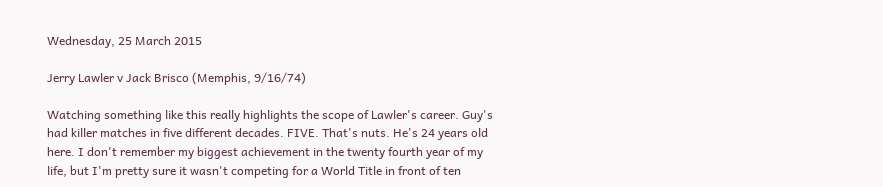Wednesday, 25 March 2015

Jerry Lawler v Jack Brisco (Memphis, 9/16/74)

Watching something like this really highlights the scope of Lawler's career. Guy's had killer matches in five different decades. FIVE. That's nuts. He's 24 years old here. I don't remember my biggest achievement in the twenty fourth year of my life, but I'm pretty sure it wasn't competing for a World Title in front of ten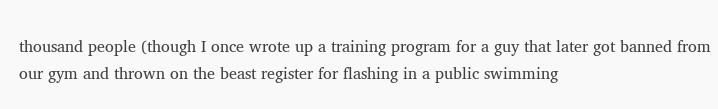thousand people (though I once wrote up a training program for a guy that later got banned from our gym and thrown on the beast register for flashing in a public swimming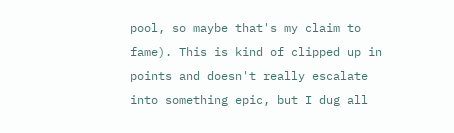pool, so maybe that's my claim to fame). This is kind of clipped up in points and doesn't really escalate into something epic, but I dug all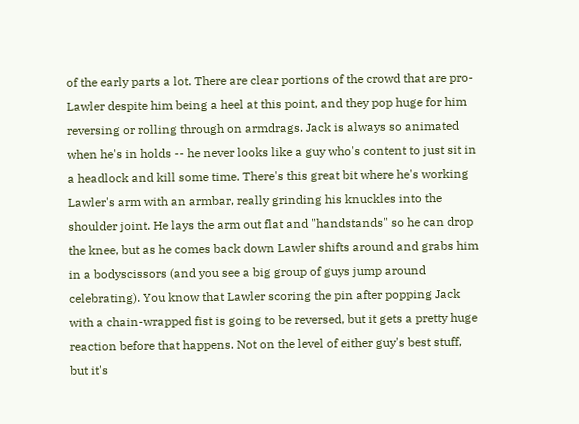of the early parts a lot. There are clear portions of the crowd that are pro-Lawler despite him being a heel at this point, and they pop huge for him reversing or rolling through on armdrags. Jack is always so animated when he's in holds -- he never looks like a guy who's content to just sit in a headlock and kill some time. There's this great bit where he's working Lawler's arm with an armbar, really grinding his knuckles into the shoulder joint. He lays the arm out flat and "handstands" so he can drop the knee, but as he comes back down Lawler shifts around and grabs him in a bodyscissors (and you see a big group of guys jump around celebrating). You know that Lawler scoring the pin after popping Jack with a chain-wrapped fist is going to be reversed, but it gets a pretty huge reaction before that happens. Not on the level of either guy's best stuff, but it's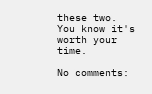these two. You know it's worth your time.

No comments: